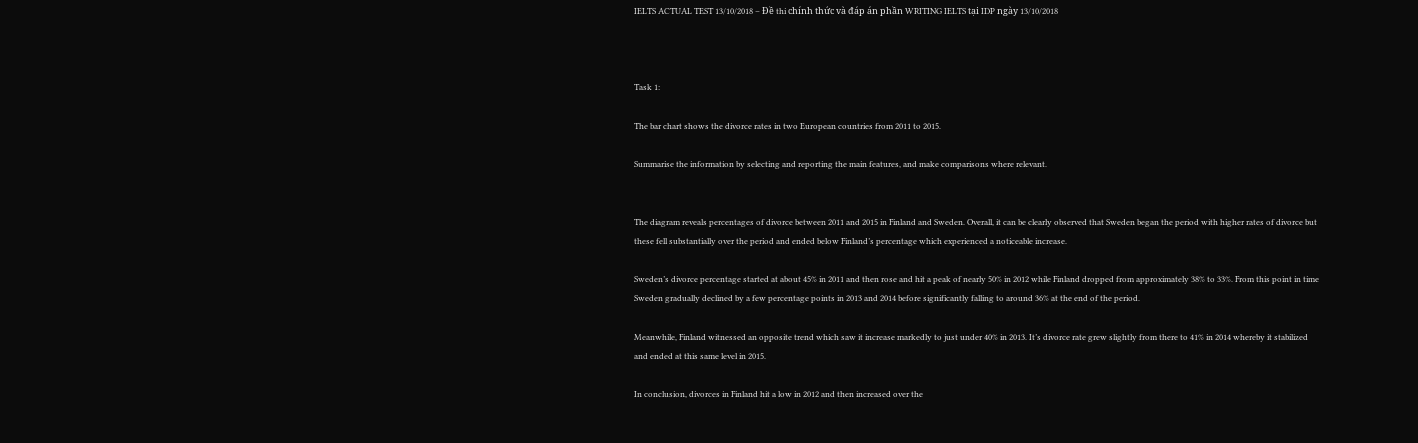IELTS ACTUAL TEST 13/10/2018 – Đề thi chính thức và đáp án phần WRITING IELTS tại IDP ngày 13/10/2018



Task 1:

The bar chart shows the divorce rates in two European countries from 2011 to 2015.

Summarise the information by selecting and reporting the main features, and make comparisons where relevant.


The diagram reveals percentages of divorce between 2011 and 2015 in Finland and Sweden. Overall, it can be clearly observed that Sweden began the period with higher rates of divorce but these fell substantially over the period and ended below Finland’s percentage which experienced a noticeable increase.

Sweden’s divorce percentage started at about 45% in 2011 and then rose and hit a peak of nearly 50% in 2012 while Finland dropped from approximately 38% to 33%. From this point in time Sweden gradually declined by a few percentage points in 2013 and 2014 before significantly falling to around 36% at the end of the period.

Meanwhile, Finland witnessed an opposite trend which saw it increase markedly to just under 40% in 2013. It’s divorce rate grew slightly from there to 41% in 2014 whereby it stabilized and ended at this same level in 2015.

In conclusion, divorces in Finland hit a low in 2012 and then increased over the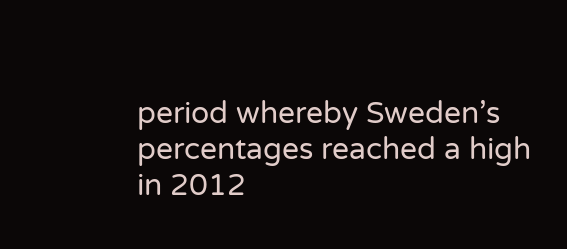period whereby Sweden’s percentages reached a high in 2012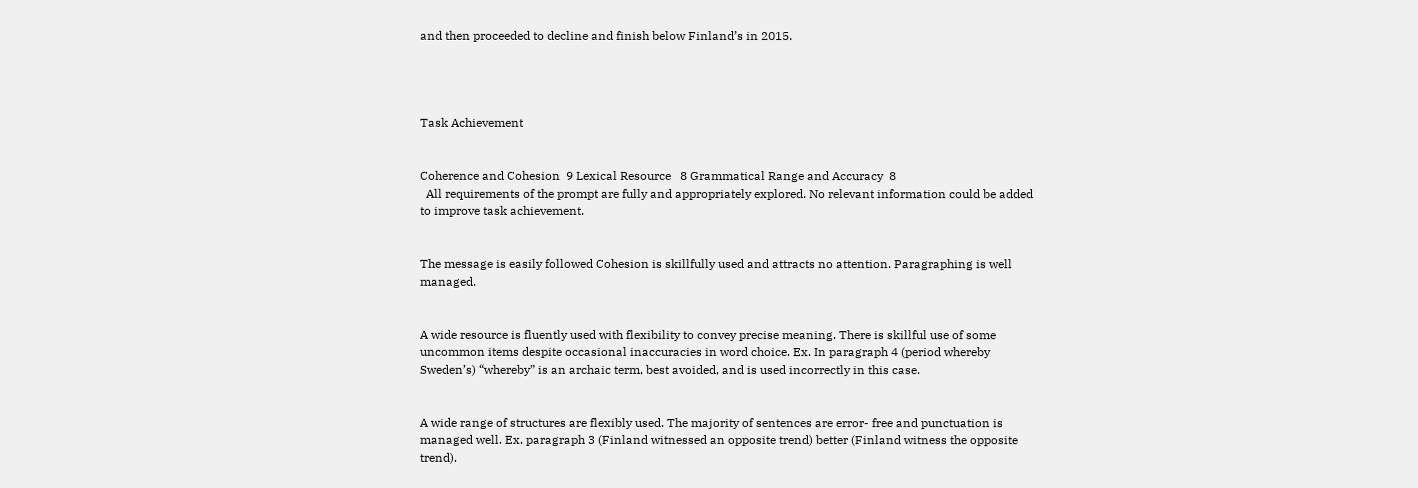and then proceeded to decline and finish below Finland’s in 2015.




Task Achievement


Coherence and Cohesion  9 Lexical Resource   8 Grammatical Range and Accuracy  8
  All requirements of the prompt are fully and appropriately explored. No relevant information could be added to improve task achievement.


The message is easily followed Cohesion is skillfully used and attracts no attention. Paragraphing is well managed.


A wide resource is fluently used with flexibility to convey precise meaning. There is skillful use of some uncommon items despite occasional inaccuracies in word choice. Ex. In paragraph 4 (period whereby Sweden’s) “whereby” is an archaic term, best avoided, and is used incorrectly in this case.


A wide range of structures are flexibly used. The majority of sentences are error- free and punctuation is managed well. Ex. paragraph 3 (Finland witnessed an opposite trend) better (Finland witness the opposite trend).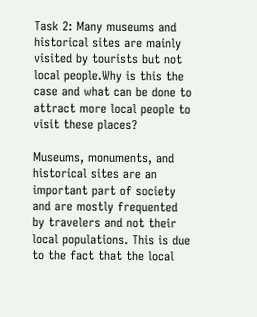Task 2: Many museums and historical sites are mainly visited by tourists but not local people.Why is this the case and what can be done to attract more local people to visit these places?

Museums, monuments, and historical sites are an important part of society and are mostly frequented by travelers and not their local populations. This is due to the fact that the local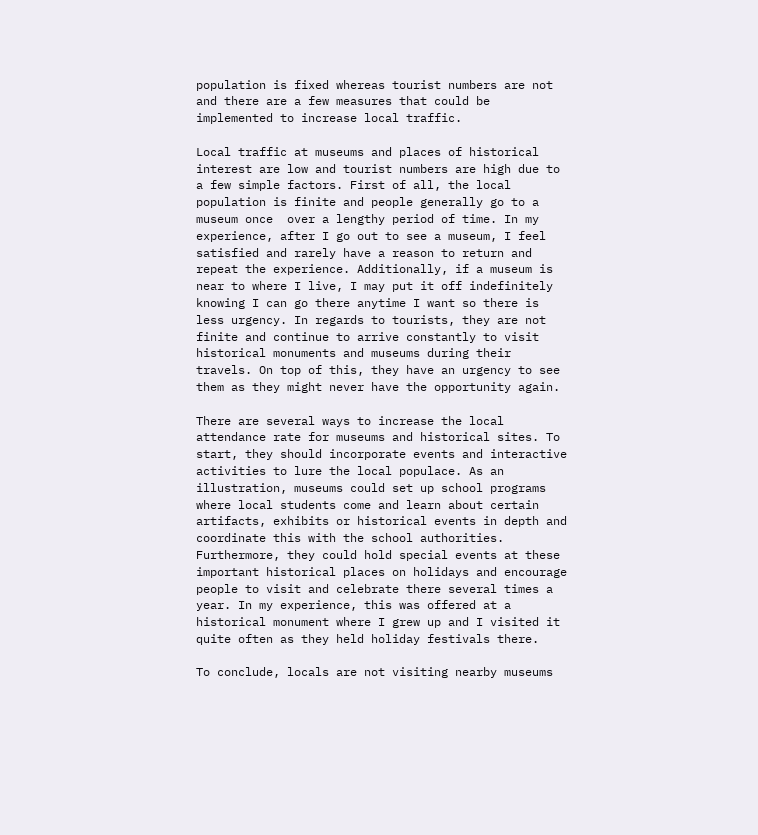population is fixed whereas tourist numbers are not and there are a few measures that could be implemented to increase local traffic.

Local traffic at museums and places of historical interest are low and tourist numbers are high due to a few simple factors. First of all, the local population is finite and people generally go to a museum once  over a lengthy period of time. In my experience, after I go out to see a museum, I feel satisfied and rarely have a reason to return and repeat the experience. Additionally, if a museum is near to where I live, I may put it off indefinitely knowing I can go there anytime I want so there is less urgency. In regards to tourists, they are not finite and continue to arrive constantly to visit historical monuments and museums during their travels. On top of this, they have an urgency to see them as they might never have the opportunity again.

There are several ways to increase the local attendance rate for museums and historical sites. To start, they should incorporate events and interactive activities to lure the local populace. As an illustration, museums could set up school programs where local students come and learn about certain artifacts, exhibits or historical events in depth and coordinate this with the school authorities. Furthermore, they could hold special events at these important historical places on holidays and encourage people to visit and celebrate there several times a year. In my experience, this was offered at a historical monument where I grew up and I visited it quite often as they held holiday festivals there.

To conclude, locals are not visiting nearby museums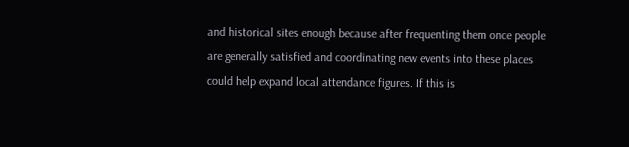and historical sites enough because after frequenting them once people are generally satisfied and coordinating new events into these places could help expand local attendance figures. If this is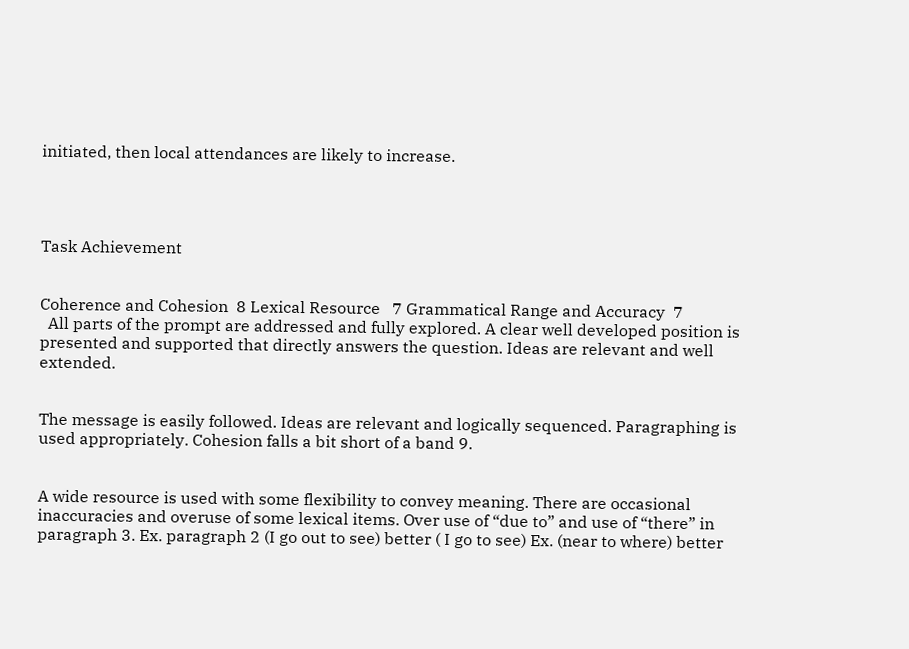initiated, then local attendances are likely to increase.




Task Achievement


Coherence and Cohesion  8 Lexical Resource   7 Grammatical Range and Accuracy  7
  All parts of the prompt are addressed and fully explored. A clear well developed position is presented and supported that directly answers the question. Ideas are relevant and well extended.


The message is easily followed. Ideas are relevant and logically sequenced. Paragraphing is used appropriately. Cohesion falls a bit short of a band 9.


A wide resource is used with some flexibility to convey meaning. There are occasional inaccuracies and overuse of some lexical items. Over use of “due to” and use of “there” in paragraph 3. Ex. paragraph 2 (I go out to see) better ( I go to see) Ex. (near to where) better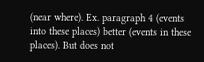(near where). Ex. paragraph 4 (events into these places) better (events in these places). But does not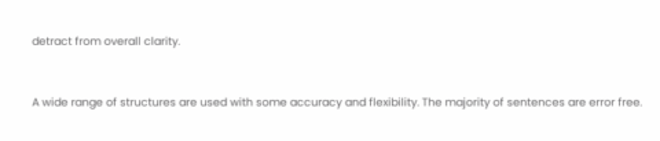detract from overall clarity.


A wide range of structures are used with some accuracy and flexibility. The majority of sentences are error free.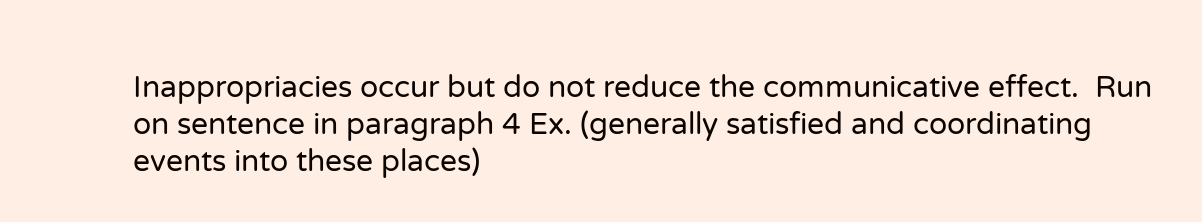Inappropriacies occur but do not reduce the communicative effect.  Run on sentence in paragraph 4 Ex. (generally satisfied and coordinating events into these places)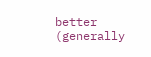better (generally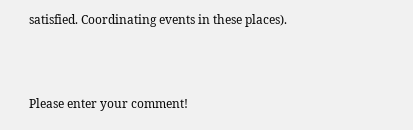satisfied. Coordinating events in these places).



Please enter your comment!